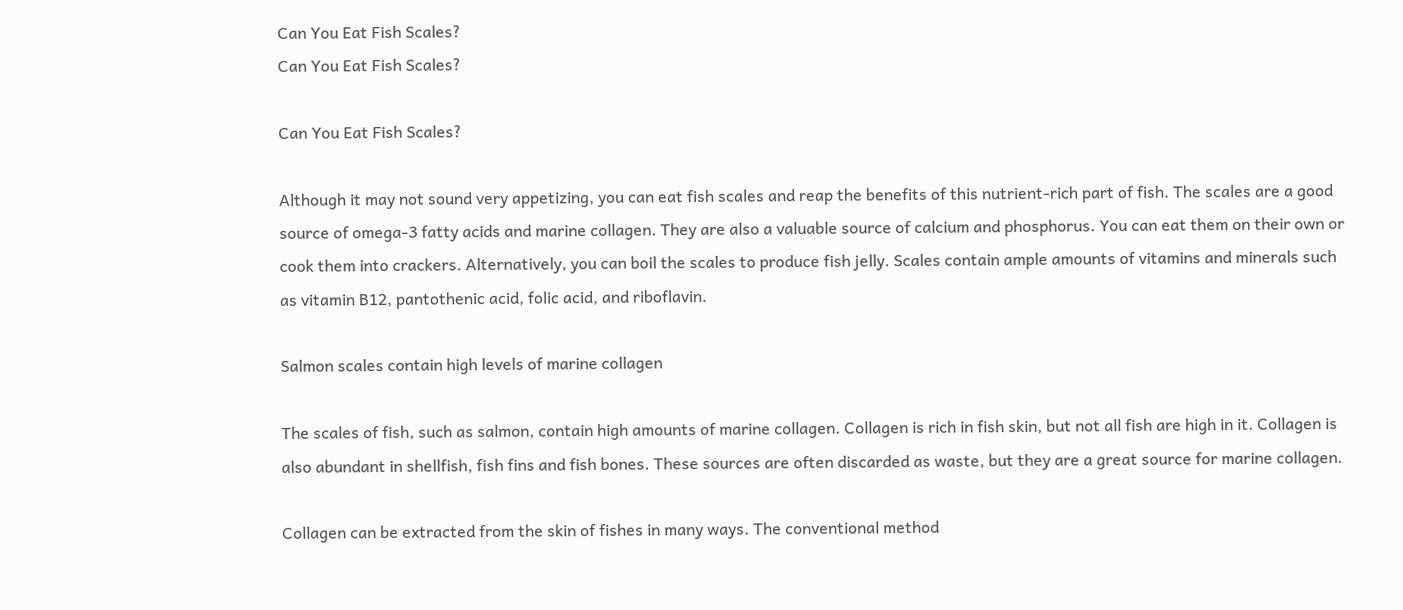Can You Eat Fish Scales?
Can You Eat Fish Scales?

Can You Eat Fish Scales?

Although it may not sound very appetizing, you can eat fish scales and reap the benefits of this nutrient-rich part of fish. The scales are a good source of omega-3 fatty acids and marine collagen. They are also a valuable source of calcium and phosphorus. You can eat them on their own or cook them into crackers. Alternatively, you can boil the scales to produce fish jelly. Scales contain ample amounts of vitamins and minerals such as vitamin B12, pantothenic acid, folic acid, and riboflavin.

Salmon scales contain high levels of marine collagen

The scales of fish, such as salmon, contain high amounts of marine collagen. Collagen is rich in fish skin, but not all fish are high in it. Collagen is also abundant in shellfish, fish fins and fish bones. These sources are often discarded as waste, but they are a great source for marine collagen.

Collagen can be extracted from the skin of fishes in many ways. The conventional method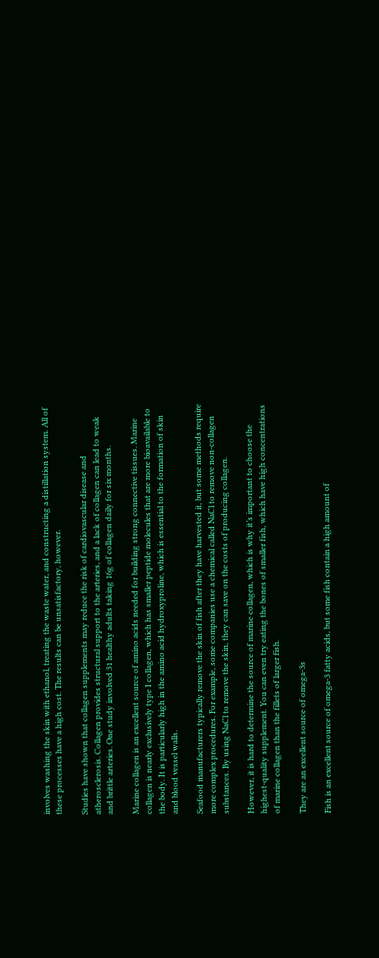involves washing the skin with ethanol, treating the waste water, and constructing a distillation system. All of these processes have a high cost. The results can be unsatisfactory, however.

Studies have shown that collagen supplements may reduce the risk of cardiovascular disease and atherosclerosis. Collagen provides structural support to the arteries, and a lack of collagen can lead to weak and brittle arteries. One study involved 31 healthy adults taking 16g of collagen daily for six months.

Marine collagen is an excellent source of amino acids needed for building strong connective tissues. Marine collagen is nearly exclusively type I collagen, which has smaller peptide molecules that are more bioavailable to the body. It is particularly high in the amino acid hydroxyproline, which is essential to the formation of skin and blood vessel walls.

Seafood manufacturers typically remove the skin of fish after they have harvested it, but some methods require more complex procedures. For example, some companies use a chemical called NaCl to remove non-collagen substances. By using NaCl to remove the skin, they can save on the costs of producing collagen.

However, it is hard to determine the source of marine collagen, which is why it’s important to choose the highest-quality supplement. You can even try eating the bones of smaller fish, which have high concentrations of marine collagen than the fillets of larger fish.

They are an excellent source of omega-3s

Fish is an excellent source of omega-3 fatty acids, but some fish contain a high amount of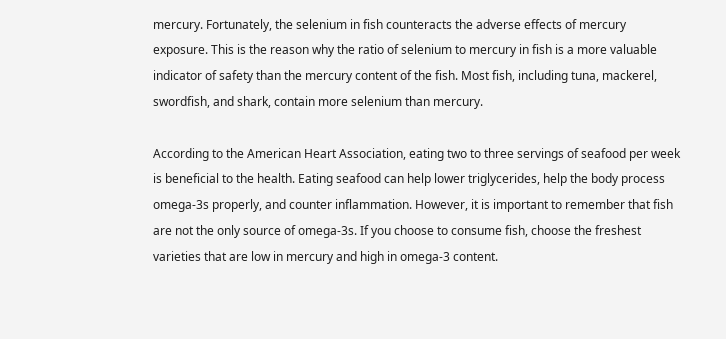mercury. Fortunately, the selenium in fish counteracts the adverse effects of mercury exposure. This is the reason why the ratio of selenium to mercury in fish is a more valuable indicator of safety than the mercury content of the fish. Most fish, including tuna, mackerel, swordfish, and shark, contain more selenium than mercury.

According to the American Heart Association, eating two to three servings of seafood per week is beneficial to the health. Eating seafood can help lower triglycerides, help the body process omega-3s properly, and counter inflammation. However, it is important to remember that fish are not the only source of omega-3s. If you choose to consume fish, choose the freshest varieties that are low in mercury and high in omega-3 content.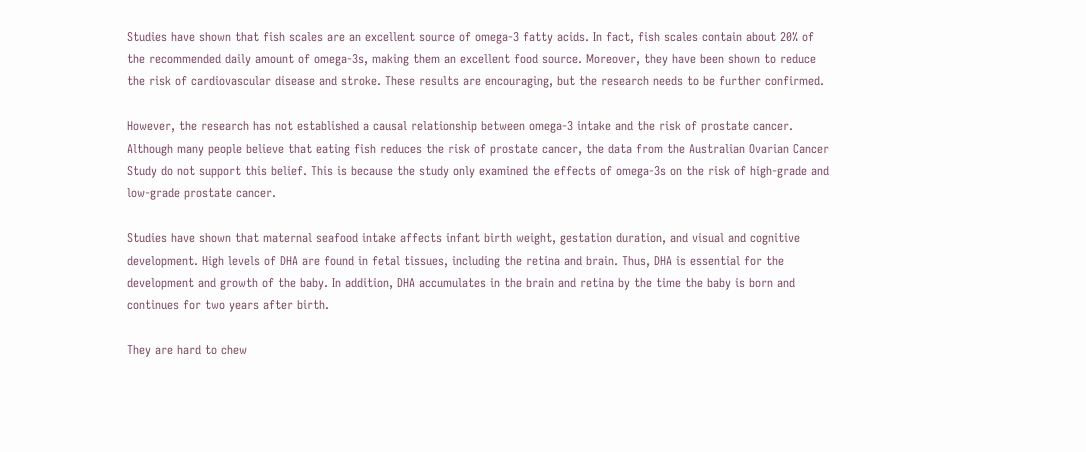Studies have shown that fish scales are an excellent source of omega-3 fatty acids. In fact, fish scales contain about 20% of the recommended daily amount of omega-3s, making them an excellent food source. Moreover, they have been shown to reduce the risk of cardiovascular disease and stroke. These results are encouraging, but the research needs to be further confirmed.

However, the research has not established a causal relationship between omega-3 intake and the risk of prostate cancer. Although many people believe that eating fish reduces the risk of prostate cancer, the data from the Australian Ovarian Cancer Study do not support this belief. This is because the study only examined the effects of omega-3s on the risk of high-grade and low-grade prostate cancer.

Studies have shown that maternal seafood intake affects infant birth weight, gestation duration, and visual and cognitive development. High levels of DHA are found in fetal tissues, including the retina and brain. Thus, DHA is essential for the development and growth of the baby. In addition, DHA accumulates in the brain and retina by the time the baby is born and continues for two years after birth.

They are hard to chew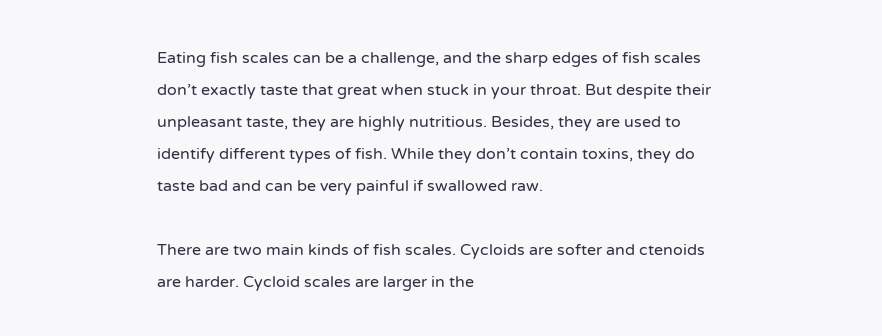Eating fish scales can be a challenge, and the sharp edges of fish scales don’t exactly taste that great when stuck in your throat. But despite their unpleasant taste, they are highly nutritious. Besides, they are used to identify different types of fish. While they don’t contain toxins, they do taste bad and can be very painful if swallowed raw.

There are two main kinds of fish scales. Cycloids are softer and ctenoids are harder. Cycloid scales are larger in the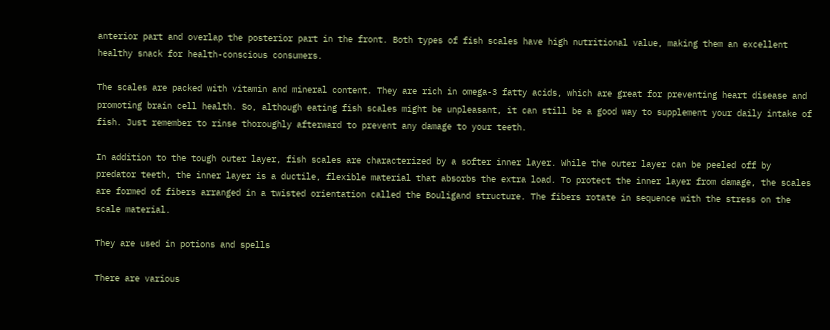anterior part and overlap the posterior part in the front. Both types of fish scales have high nutritional value, making them an excellent healthy snack for health-conscious consumers.

The scales are packed with vitamin and mineral content. They are rich in omega-3 fatty acids, which are great for preventing heart disease and promoting brain cell health. So, although eating fish scales might be unpleasant, it can still be a good way to supplement your daily intake of fish. Just remember to rinse thoroughly afterward to prevent any damage to your teeth.

In addition to the tough outer layer, fish scales are characterized by a softer inner layer. While the outer layer can be peeled off by predator teeth, the inner layer is a ductile, flexible material that absorbs the extra load. To protect the inner layer from damage, the scales are formed of fibers arranged in a twisted orientation called the Bouligand structure. The fibers rotate in sequence with the stress on the scale material.

They are used in potions and spells

There are various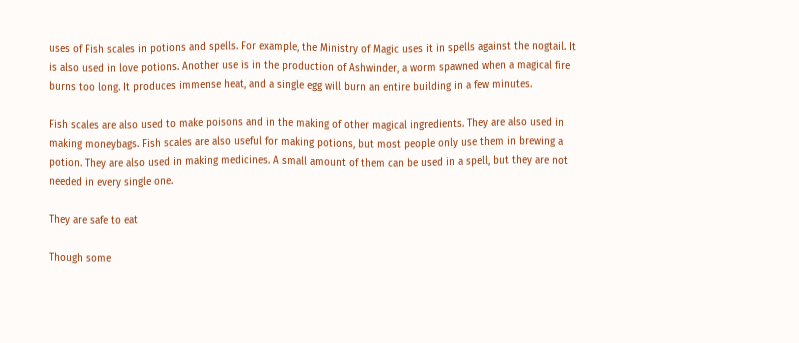uses of Fish scales in potions and spells. For example, the Ministry of Magic uses it in spells against the nogtail. It is also used in love potions. Another use is in the production of Ashwinder, a worm spawned when a magical fire burns too long. It produces immense heat, and a single egg will burn an entire building in a few minutes.

Fish scales are also used to make poisons and in the making of other magical ingredients. They are also used in making moneybags. Fish scales are also useful for making potions, but most people only use them in brewing a potion. They are also used in making medicines. A small amount of them can be used in a spell, but they are not needed in every single one.

They are safe to eat

Though some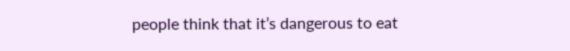people think that it’s dangerous to eat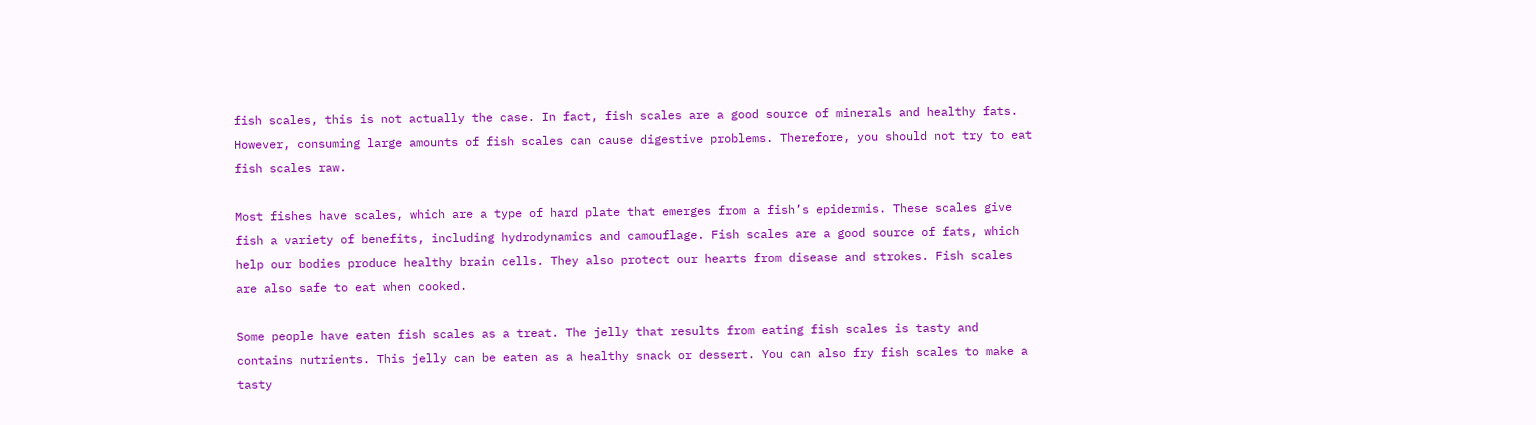fish scales, this is not actually the case. In fact, fish scales are a good source of minerals and healthy fats. However, consuming large amounts of fish scales can cause digestive problems. Therefore, you should not try to eat fish scales raw.

Most fishes have scales, which are a type of hard plate that emerges from a fish’s epidermis. These scales give fish a variety of benefits, including hydrodynamics and camouflage. Fish scales are a good source of fats, which help our bodies produce healthy brain cells. They also protect our hearts from disease and strokes. Fish scales are also safe to eat when cooked.

Some people have eaten fish scales as a treat. The jelly that results from eating fish scales is tasty and contains nutrients. This jelly can be eaten as a healthy snack or dessert. You can also fry fish scales to make a tasty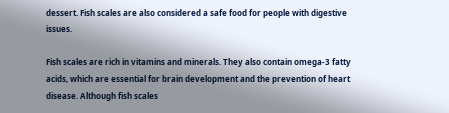dessert. Fish scales are also considered a safe food for people with digestive issues.

Fish scales are rich in vitamins and minerals. They also contain omega-3 fatty acids, which are essential for brain development and the prevention of heart disease. Although fish scales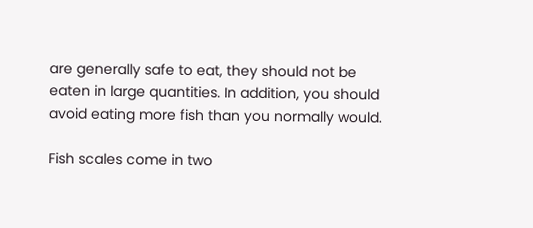are generally safe to eat, they should not be eaten in large quantities. In addition, you should avoid eating more fish than you normally would.

Fish scales come in two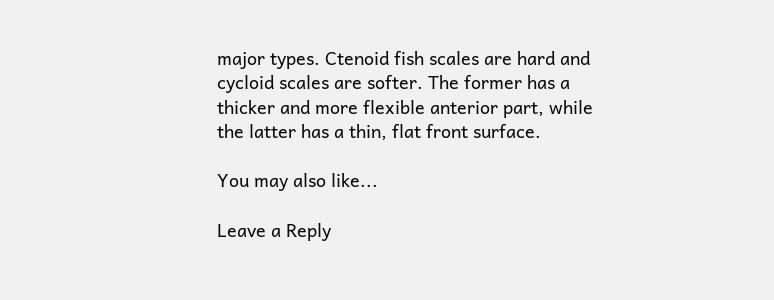major types. Ctenoid fish scales are hard and cycloid scales are softer. The former has a thicker and more flexible anterior part, while the latter has a thin, flat front surface.

You may also like...

Leave a Reply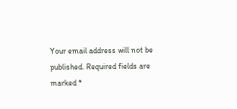Your email address will not be published. Required fields are marked *